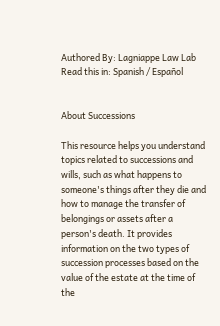Authored By: Lagniappe Law Lab
Read this in: Spanish / Español


About Successions

This resource helps you understand topics related to successions and wills, such as what happens to someone's things after they die and how to manage the transfer of belongings or assets after a person's death. It provides information on the two types of succession processes based on the value of the estate at the time of the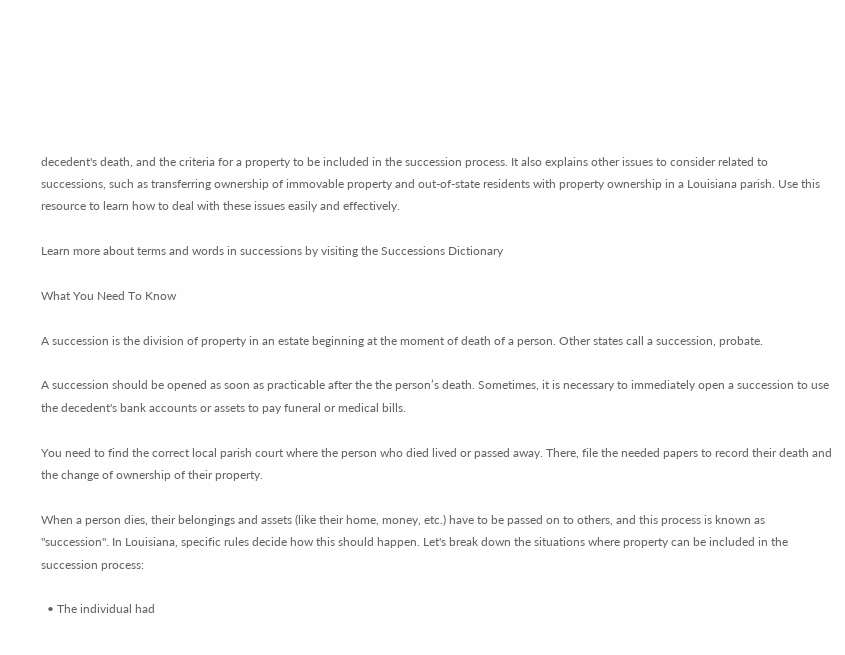decedent's death, and the criteria for a property to be included in the succession process. It also explains other issues to consider related to successions, such as transferring ownership of immovable property and out-of-state residents with property ownership in a Louisiana parish. Use this resource to learn how to deal with these issues easily and effectively.

Learn more about terms and words in successions by visiting the Successions Dictionary

What You Need To Know

A succession is the division of property in an estate beginning at the moment of death of a person. Other states call a succession, probate.

A succession should be opened as soon as practicable after the the person’s death. Sometimes, it is necessary to immediately open a succession to use the decedent's bank accounts or assets to pay funeral or medical bills.

You need to find the correct local parish court where the person who died lived or passed away. There, file the needed papers to record their death and the change of ownership of their property.

When a person dies, their belongings and assets (like their home, money, etc.) have to be passed on to others, and this process is known as "succession". In Louisiana, specific rules decide how this should happen. Let's break down the situations where property can be included in the succession process:

  • The individual had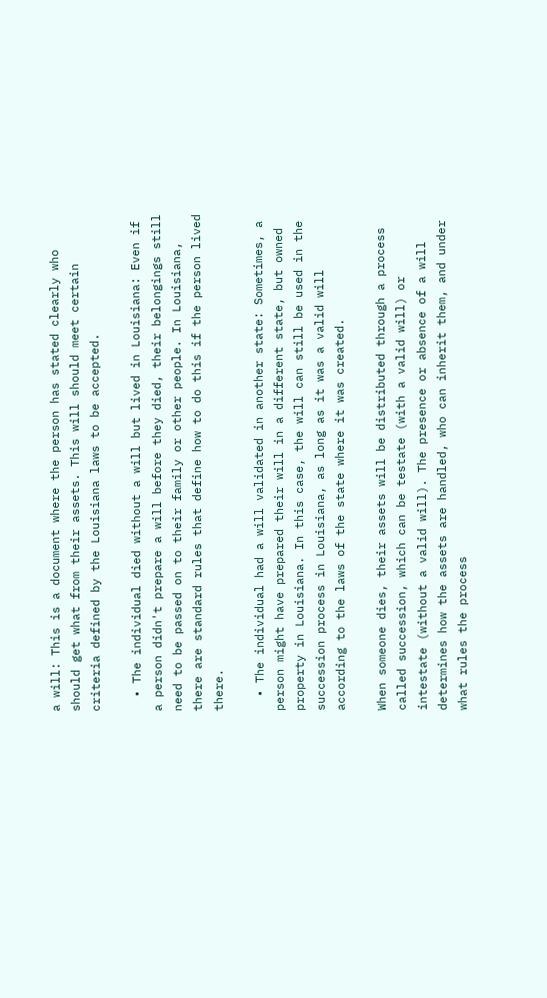a will: This is a document where the person has stated clearly who should get what from their assets. This will should meet certain criteria defined by the Louisiana laws to be accepted.

  • The individual died without a will but lived in Louisiana: Even if a person didn't prepare a will before they died, their belongings still need to be passed on to their family or other people. In Louisiana, there are standard rules that define how to do this if the person lived there.

  • The individual had a will validated in another state: Sometimes, a person might have prepared their will in a different state, but owned property in Louisiana. In this case, the will can still be used in the succession process in Louisiana, as long as it was a valid will according to the laws of the state where it was created.

When someone dies, their assets will be distributed through a process called succession, which can be testate (with a valid will) or intestate (without a valid will). The presence or absence of a will determines how the assets are handled, who can inherit them, and under what rules the process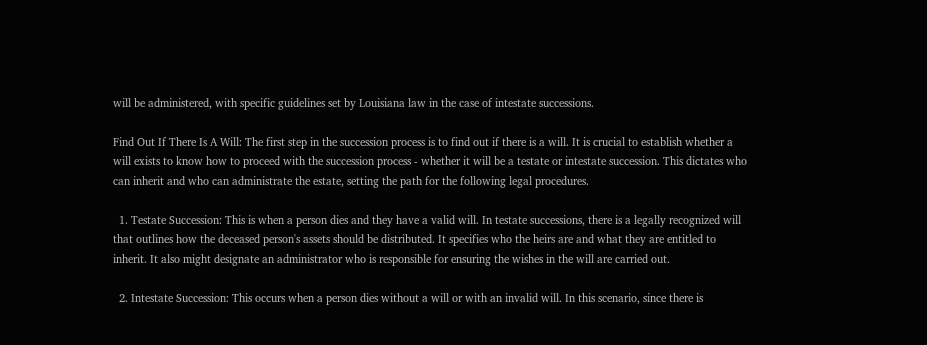will be administered, with specific guidelines set by Louisiana law in the case of intestate successions.

Find Out If There Is A Will: The first step in the succession process is to find out if there is a will. It is crucial to establish whether a will exists to know how to proceed with the succession process - whether it will be a testate or intestate succession. This dictates who can inherit and who can administrate the estate, setting the path for the following legal procedures.

  1. Testate Succession: This is when a person dies and they have a valid will. In testate successions, there is a legally recognized will that outlines how the deceased person's assets should be distributed. It specifies who the heirs are and what they are entitled to inherit. It also might designate an administrator who is responsible for ensuring the wishes in the will are carried out.

  2. Intestate Succession: This occurs when a person dies without a will or with an invalid will. In this scenario, since there is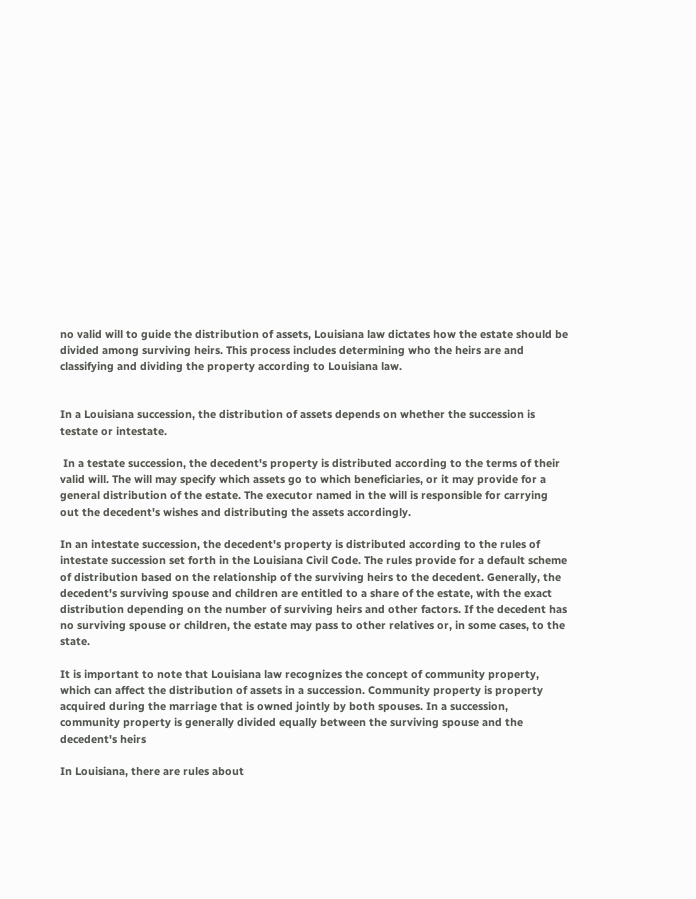no valid will to guide the distribution of assets, Louisiana law dictates how the estate should be divided among surviving heirs. This process includes determining who the heirs are and classifying and dividing the property according to Louisiana law.


In a Louisiana succession, the distribution of assets depends on whether the succession is testate or intestate.

 In a testate succession, the decedent's property is distributed according to the terms of their valid will. The will may specify which assets go to which beneficiaries, or it may provide for a general distribution of the estate. The executor named in the will is responsible for carrying out the decedent's wishes and distributing the assets accordingly.

In an intestate succession, the decedent's property is distributed according to the rules of intestate succession set forth in the Louisiana Civil Code. The rules provide for a default scheme of distribution based on the relationship of the surviving heirs to the decedent. Generally, the decedent's surviving spouse and children are entitled to a share of the estate, with the exact distribution depending on the number of surviving heirs and other factors. If the decedent has no surviving spouse or children, the estate may pass to other relatives or, in some cases, to the state.

It is important to note that Louisiana law recognizes the concept of community property, which can affect the distribution of assets in a succession. Community property is property acquired during the marriage that is owned jointly by both spouses. In a succession, community property is generally divided equally between the surviving spouse and the decedent's heirs

In Louisiana, there are rules about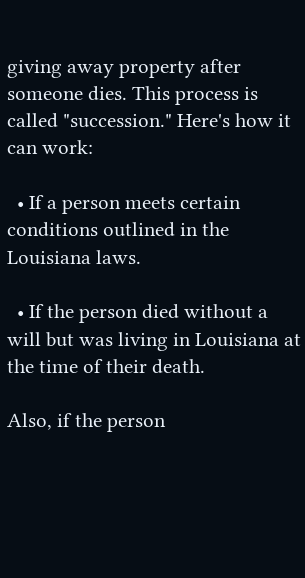giving away property after someone dies. This process is called "succession." Here's how it can work:

  • If a person meets certain conditions outlined in the Louisiana laws.

  • If the person died without a will but was living in Louisiana at the time of their death.

Also, if the person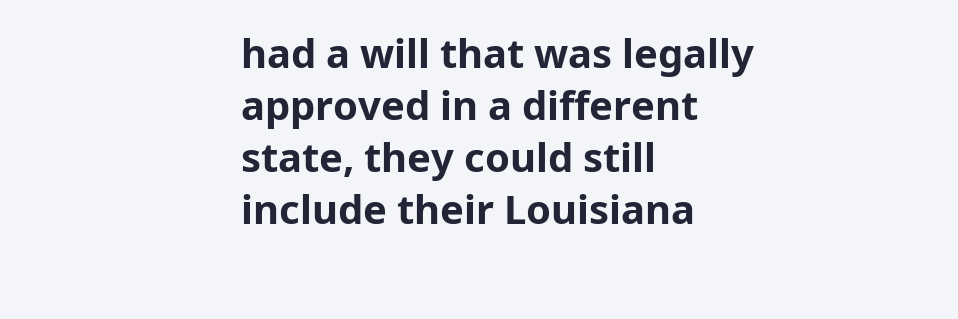had a will that was legally approved in a different state, they could still include their Louisiana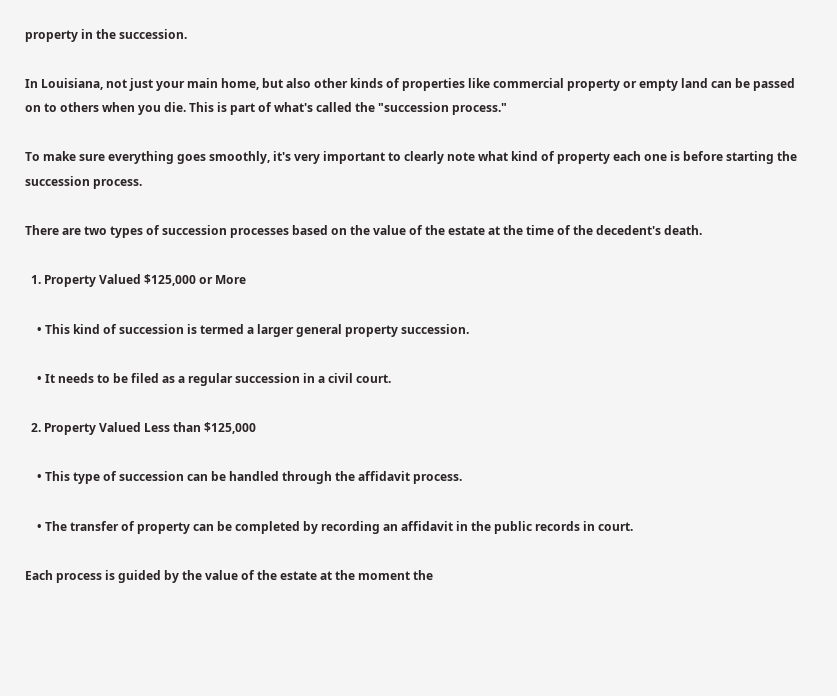property in the succession.

In Louisiana, not just your main home, but also other kinds of properties like commercial property or empty land can be passed on to others when you die. This is part of what's called the "succession process."

To make sure everything goes smoothly, it's very important to clearly note what kind of property each one is before starting the succession process.

There are two types of succession processes based on the value of the estate at the time of the decedent's death.

  1. Property Valued $125,000 or More

    • This kind of succession is termed a larger general property succession.

    • It needs to be filed as a regular succession in a civil court.

  2. Property Valued Less than $125,000

    • This type of succession can be handled through the affidavit process.

    • The transfer of property can be completed by recording an affidavit in the public records in court.

Each process is guided by the value of the estate at the moment the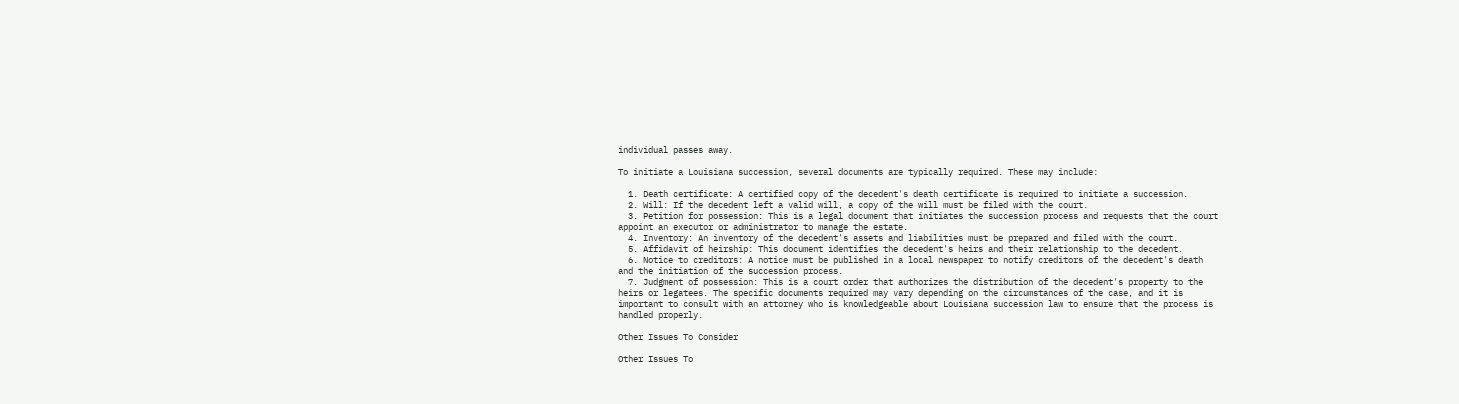individual passes away.

To initiate a Louisiana succession, several documents are typically required. These may include:

  1. Death certificate: A certified copy of the decedent's death certificate is required to initiate a succession.
  2. Will: If the decedent left a valid will, a copy of the will must be filed with the court.
  3. Petition for possession: This is a legal document that initiates the succession process and requests that the court appoint an executor or administrator to manage the estate.
  4. Inventory: An inventory of the decedent's assets and liabilities must be prepared and filed with the court.
  5. Affidavit of heirship: This document identifies the decedent's heirs and their relationship to the decedent.
  6. Notice to creditors: A notice must be published in a local newspaper to notify creditors of the decedent's death and the initiation of the succession process.
  7. Judgment of possession: This is a court order that authorizes the distribution of the decedent's property to the heirs or legatees. The specific documents required may vary depending on the circumstances of the case, and it is important to consult with an attorney who is knowledgeable about Louisiana succession law to ensure that the process is handled properly.

Other Issues To Consider

Other Issues To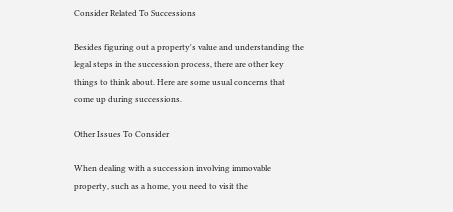Consider Related To Successions

Besides figuring out a property's value and understanding the legal steps in the succession process, there are other key things to think about. Here are some usual concerns that come up during successions.

Other Issues To Consider

When dealing with a succession involving immovable property, such as a home, you need to visit the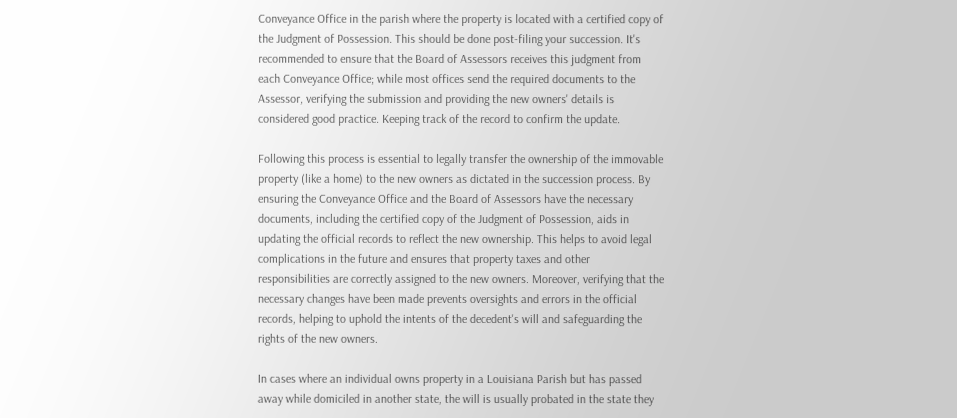Conveyance Office in the parish where the property is located with a certified copy of the Judgment of Possession. This should be done post-filing your succession. It's recommended to ensure that the Board of Assessors receives this judgment from each Conveyance Office; while most offices send the required documents to the Assessor, verifying the submission and providing the new owners' details is considered good practice. Keeping track of the record to confirm the update.

Following this process is essential to legally transfer the ownership of the immovable property (like a home) to the new owners as dictated in the succession process. By ensuring the Conveyance Office and the Board of Assessors have the necessary documents, including the certified copy of the Judgment of Possession, aids in updating the official records to reflect the new ownership. This helps to avoid legal complications in the future and ensures that property taxes and other responsibilities are correctly assigned to the new owners. Moreover, verifying that the necessary changes have been made prevents oversights and errors in the official records, helping to uphold the intents of the decedent's will and safeguarding the rights of the new owners.

In cases where an individual owns property in a Louisiana Parish but has passed away while domiciled in another state, the will is usually probated in the state they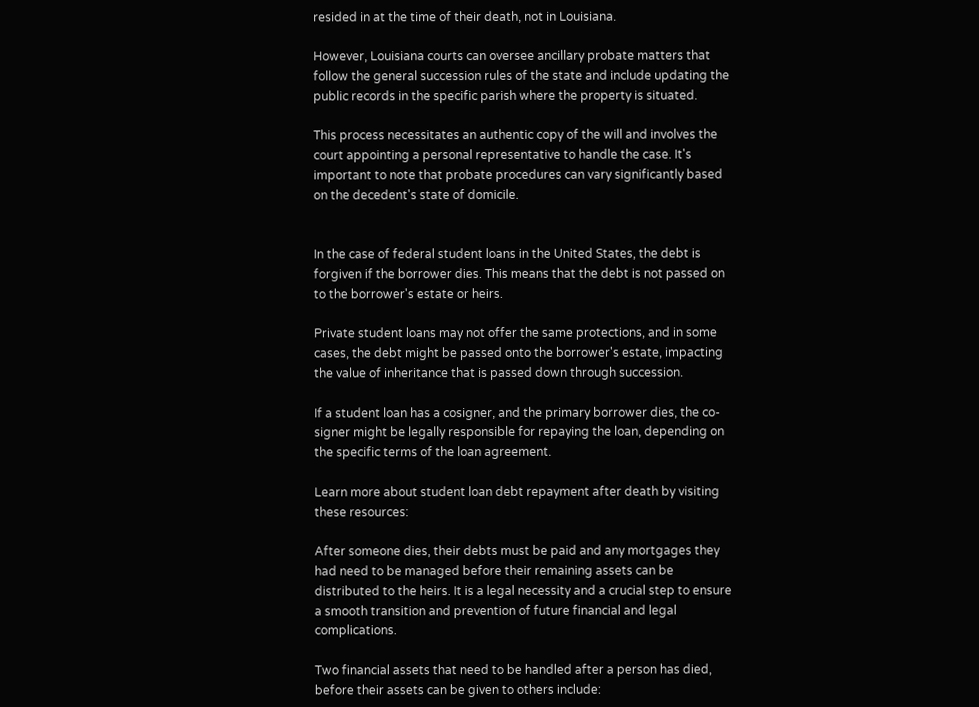resided in at the time of their death, not in Louisiana.

However, Louisiana courts can oversee ancillary probate matters that follow the general succession rules of the state and include updating the public records in the specific parish where the property is situated.

This process necessitates an authentic copy of the will and involves the court appointing a personal representative to handle the case. It's important to note that probate procedures can vary significantly based on the decedent's state of domicile.


In the case of federal student loans in the United States, the debt is forgiven if the borrower dies. This means that the debt is not passed on to the borrower's estate or heirs.

Private student loans may not offer the same protections, and in some cases, the debt might be passed onto the borrower's estate, impacting the value of inheritance that is passed down through succession.

If a student loan has a cosigner, and the primary borrower dies, the co-signer might be legally responsible for repaying the loan, depending on the specific terms of the loan agreement.

Learn more about student loan debt repayment after death by visiting these resources:

After someone dies, their debts must be paid and any mortgages they had need to be managed before their remaining assets can be distributed to the heirs. It is a legal necessity and a crucial step to ensure a smooth transition and prevention of future financial and legal complications.

Two financial assets that need to be handled after a person has died, before their assets can be given to others include: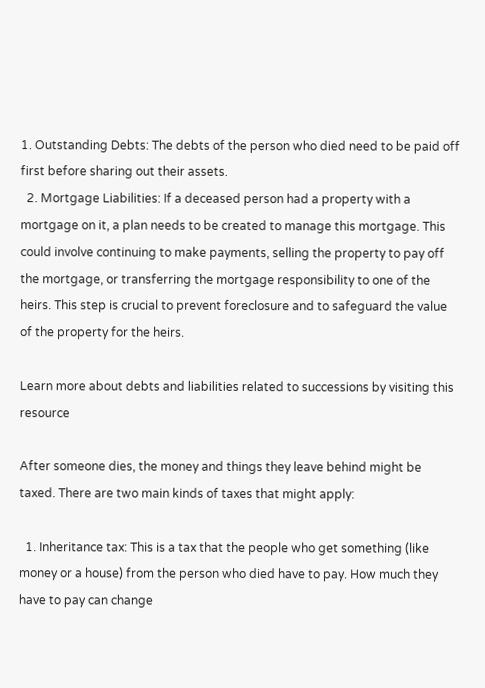1. Outstanding Debts: The debts of the person who died need to be paid off first before sharing out their assets.
  2. Mortgage Liabilities: If a deceased person had a property with a mortgage on it, a plan needs to be created to manage this mortgage. This could involve continuing to make payments, selling the property to pay off the mortgage, or transferring the mortgage responsibility to one of the heirs. This step is crucial to prevent foreclosure and to safeguard the value of the property for the heirs.

Learn more about debts and liabilities related to successions by visiting this resource

After someone dies, the money and things they leave behind might be taxed. There are two main kinds of taxes that might apply:

  1. Inheritance tax: This is a tax that the people who get something (like money or a house) from the person who died have to pay. How much they have to pay can change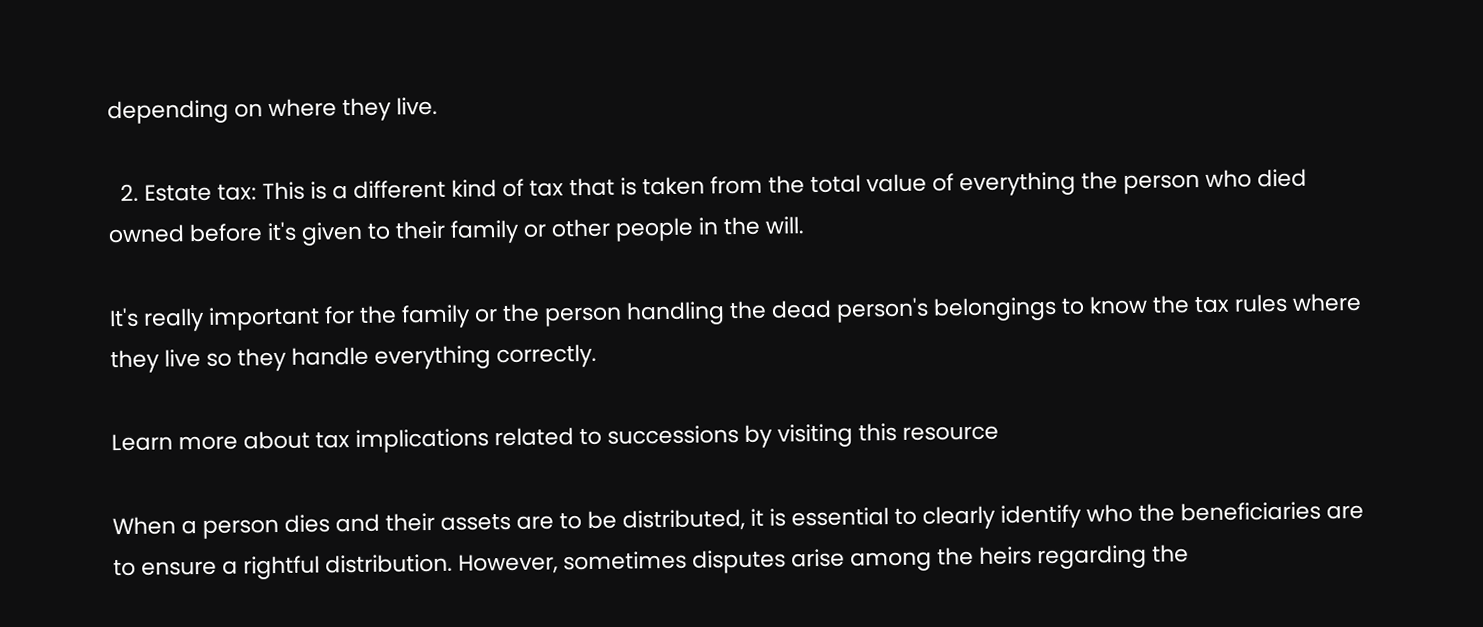depending on where they live.

  2. Estate tax: This is a different kind of tax that is taken from the total value of everything the person who died owned before it's given to their family or other people in the will.

It's really important for the family or the person handling the dead person's belongings to know the tax rules where they live so they handle everything correctly.

Learn more about tax implications related to successions by visiting this resource

When a person dies and their assets are to be distributed, it is essential to clearly identify who the beneficiaries are to ensure a rightful distribution. However, sometimes disputes arise among the heirs regarding the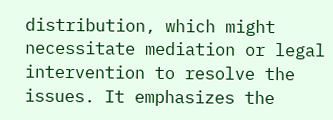distribution, which might necessitate mediation or legal intervention to resolve the issues. It emphasizes the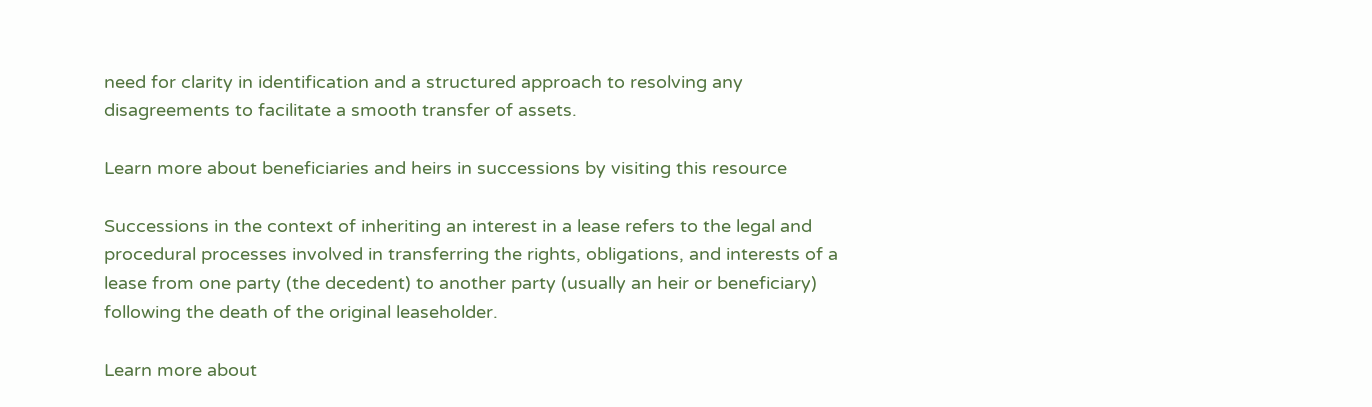need for clarity in identification and a structured approach to resolving any disagreements to facilitate a smooth transfer of assets.

Learn more about beneficiaries and heirs in successions by visiting this resource

Successions in the context of inheriting an interest in a lease refers to the legal and procedural processes involved in transferring the rights, obligations, and interests of a lease from one party (the decedent) to another party (usually an heir or beneficiary) following the death of the original leaseholder.

Learn more about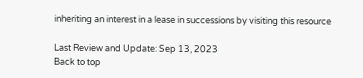inheriting an interest in a lease in successions by visiting this resource

Last Review and Update: Sep 13, 2023
Back to top